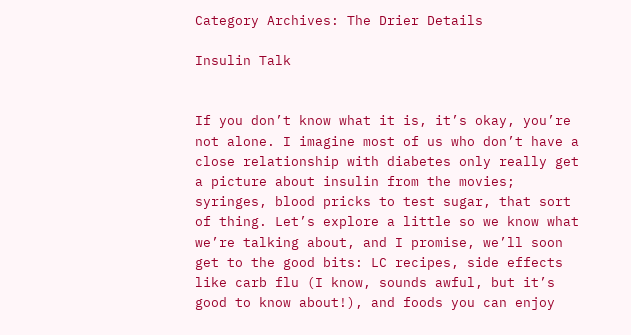Category Archives: The Drier Details

Insulin Talk


If you don’t know what it is, it’s okay, you’re not alone. I imagine most of us who don’t have a close relationship with diabetes only really get a picture about insulin from the movies; syringes, blood pricks to test sugar, that sort of thing. Let’s explore a little so we know what we’re talking about, and I promise, we’ll soon get to the good bits: LC recipes, side effects like carb flu (I know, sounds awful, but it’s good to know about!), and foods you can enjoy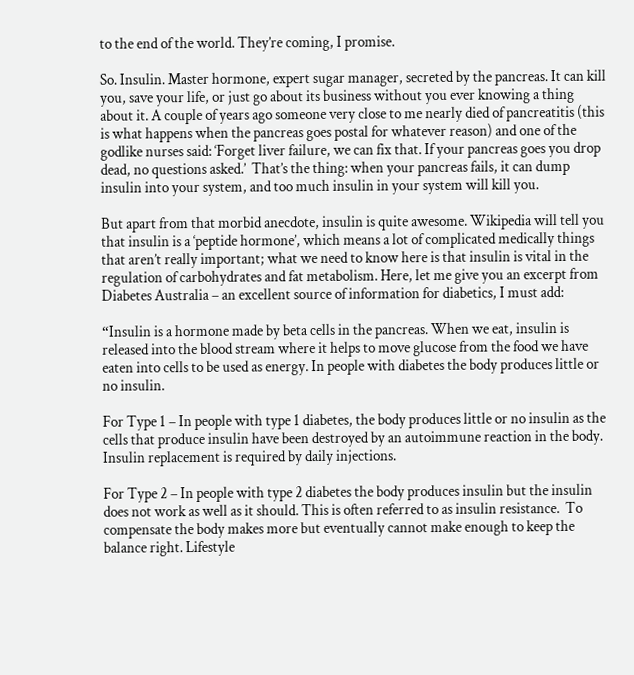to the end of the world. They’re coming, I promise.

So. Insulin. Master hormone, expert sugar manager, secreted by the pancreas. It can kill you, save your life, or just go about its business without you ever knowing a thing about it. A couple of years ago someone very close to me nearly died of pancreatitis (this is what happens when the pancreas goes postal for whatever reason) and one of the godlike nurses said: ‘Forget liver failure, we can fix that. If your pancreas goes you drop dead, no questions asked.’  That’s the thing: when your pancreas fails, it can dump insulin into your system, and too much insulin in your system will kill you.

But apart from that morbid anecdote, insulin is quite awesome. Wikipedia will tell you that insulin is a ‘peptide hormone’, which means a lot of complicated medically things that aren’t really important; what we need to know here is that insulin is vital in the regulation of carbohydrates and fat metabolism. Here, let me give you an excerpt from Diabetes Australia – an excellent source of information for diabetics, I must add:

“Insulin is a hormone made by beta cells in the pancreas. When we eat, insulin is released into the blood stream where it helps to move glucose from the food we have eaten into cells to be used as energy. In people with diabetes the body produces little or no insulin.

For Type 1 – In people with type 1 diabetes, the body produces little or no insulin as the cells that produce insulin have been destroyed by an autoimmune reaction in the body. Insulin replacement is required by daily injections.

For Type 2 – In people with type 2 diabetes the body produces insulin but the insulin does not work as well as it should. This is often referred to as insulin resistance.  To compensate the body makes more but eventually cannot make enough to keep the balance right. Lifestyle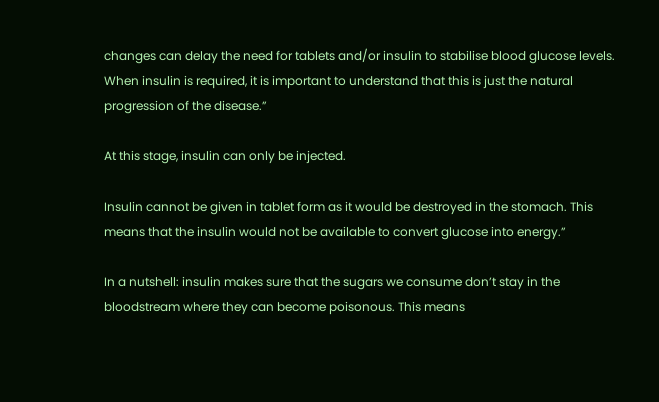changes can delay the need for tablets and/or insulin to stabilise blood glucose levels. When insulin is required, it is important to understand that this is just the natural progression of the disease.”

At this stage, insulin can only be injected.

Insulin cannot be given in tablet form as it would be destroyed in the stomach. This means that the insulin would not be available to convert glucose into energy.”

In a nutshell: insulin makes sure that the sugars we consume don’t stay in the bloodstream where they can become poisonous. This means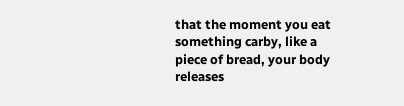that the moment you eat something carby, like a piece of bread, your body releases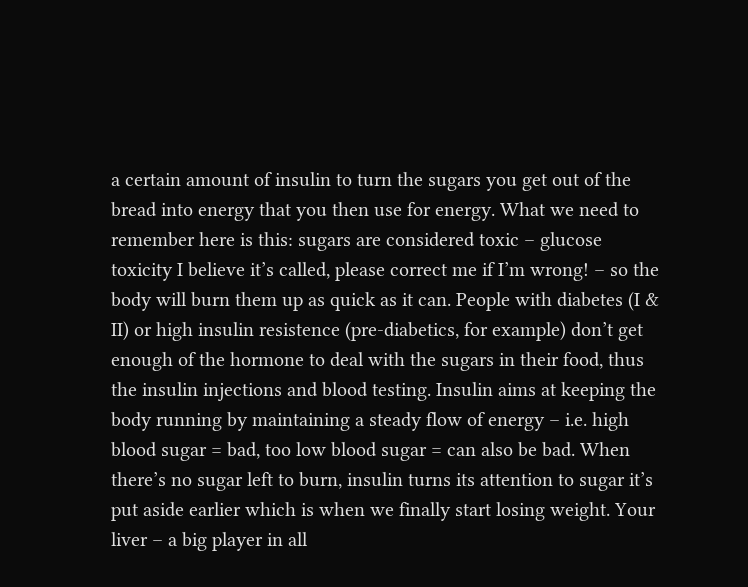a certain amount of insulin to turn the sugars you get out of the bread into energy that you then use for energy. What we need to remember here is this: sugars are considered toxic – glucose toxicity I believe it’s called, please correct me if I’m wrong! – so the body will burn them up as quick as it can. People with diabetes (I & II) or high insulin resistence (pre-diabetics, for example) don’t get enough of the hormone to deal with the sugars in their food, thus the insulin injections and blood testing. Insulin aims at keeping the body running by maintaining a steady flow of energy – i.e. high blood sugar = bad, too low blood sugar = can also be bad. When there’s no sugar left to burn, insulin turns its attention to sugar it’s put aside earlier which is when we finally start losing weight. Your liver – a big player in all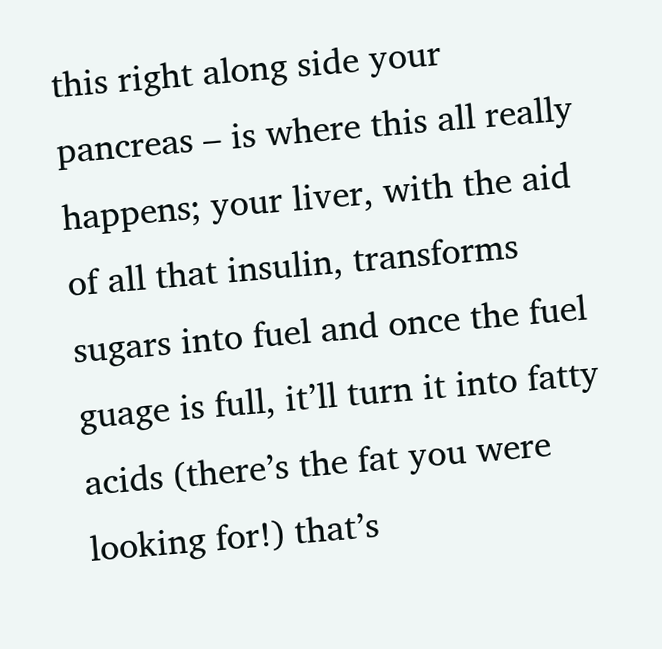this right along side your pancreas – is where this all really happens; your liver, with the aid of all that insulin, transforms sugars into fuel and once the fuel guage is full, it’ll turn it into fatty acids (there’s the fat you were looking for!) that’s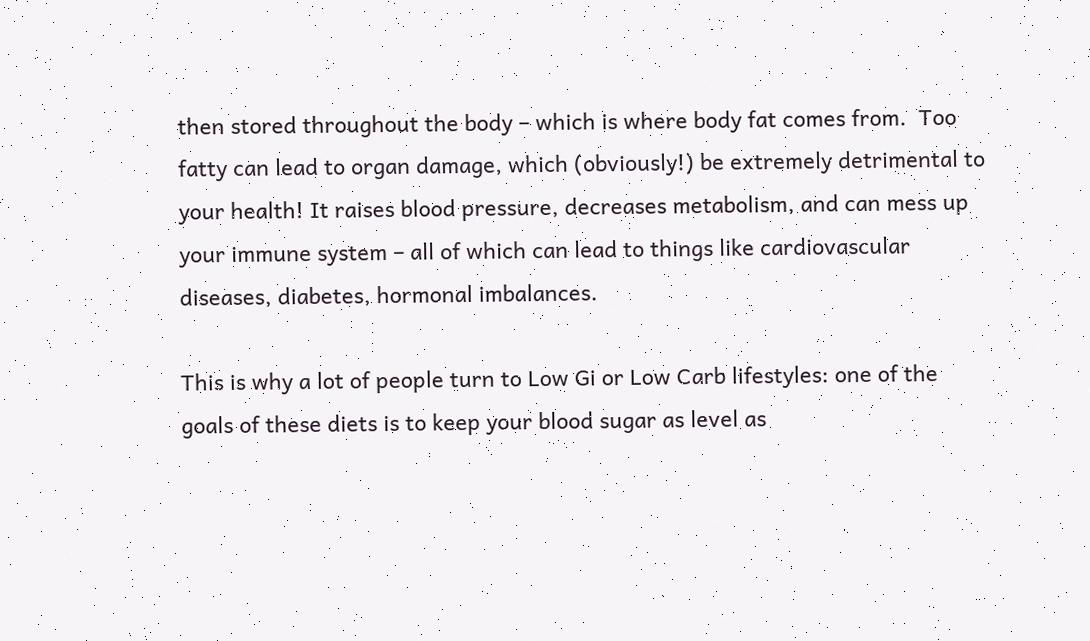then stored throughout the body – which is where body fat comes from.  Too fatty can lead to organ damage, which (obviously!) be extremely detrimental to your health! It raises blood pressure, decreases metabolism, and can mess up your immune system – all of which can lead to things like cardiovascular diseases, diabetes, hormonal imbalances.

This is why a lot of people turn to Low Gi or Low Carb lifestyles: one of the goals of these diets is to keep your blood sugar as level as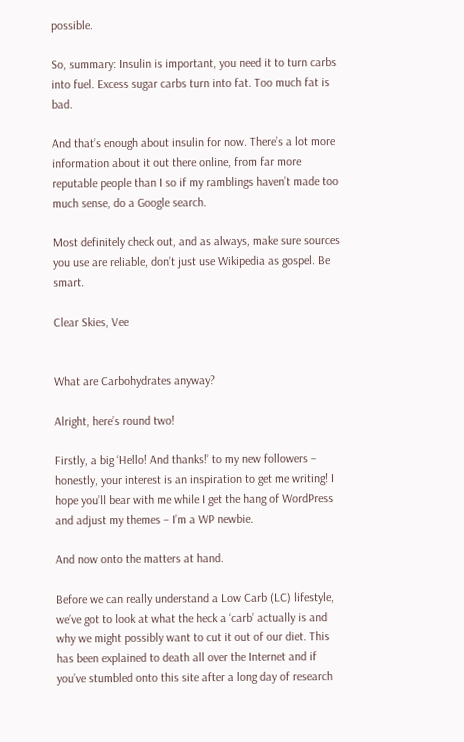possible.

So, summary: Insulin is important, you need it to turn carbs into fuel. Excess sugar carbs turn into fat. Too much fat is bad.

And that’s enough about insulin for now. There’s a lot more information about it out there online, from far more reputable people than I so if my ramblings haven’t made too much sense, do a Google search.

Most definitely check out, and as always, make sure sources you use are reliable, don’t just use Wikipedia as gospel. Be smart.

Clear Skies, Vee


What are Carbohydrates anyway?

Alright, here’s round two!

Firstly, a big ‘Hello! And thanks!’ to my new followers – honestly, your interest is an inspiration to get me writing! I hope you’ll bear with me while I get the hang of WordPress and adjust my themes – I’m a WP newbie.

And now onto the matters at hand.

Before we can really understand a Low Carb (LC) lifestyle, we’ve got to look at what the heck a ‘carb’ actually is and why we might possibly want to cut it out of our diet. This has been explained to death all over the Internet and if you’ve stumbled onto this site after a long day of research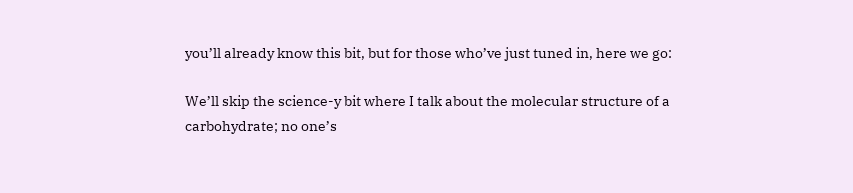you’ll already know this bit, but for those who’ve just tuned in, here we go:

We’ll skip the science-y bit where I talk about the molecular structure of a carbohydrate; no one’s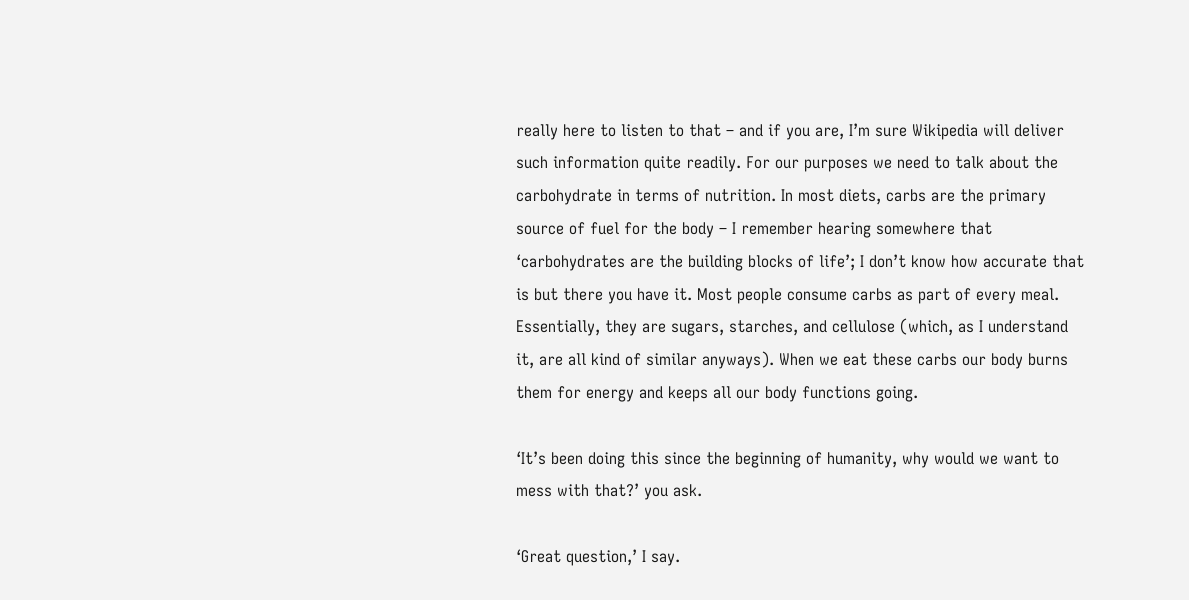really here to listen to that – and if you are, I’m sure Wikipedia will deliver such information quite readily. For our purposes we need to talk about the carbohydrate in terms of nutrition. In most diets, carbs are the primary source of fuel for the body – I remember hearing somewhere that ‘carbohydrates are the building blocks of life’; I don’t know how accurate that is but there you have it. Most people consume carbs as part of every meal. Essentially, they are sugars, starches, and cellulose (which, as I understand it, are all kind of similar anyways). When we eat these carbs our body burns them for energy and keeps all our body functions going.

‘It’s been doing this since the beginning of humanity, why would we want to mess with that?’ you ask.

‘Great question,’ I say.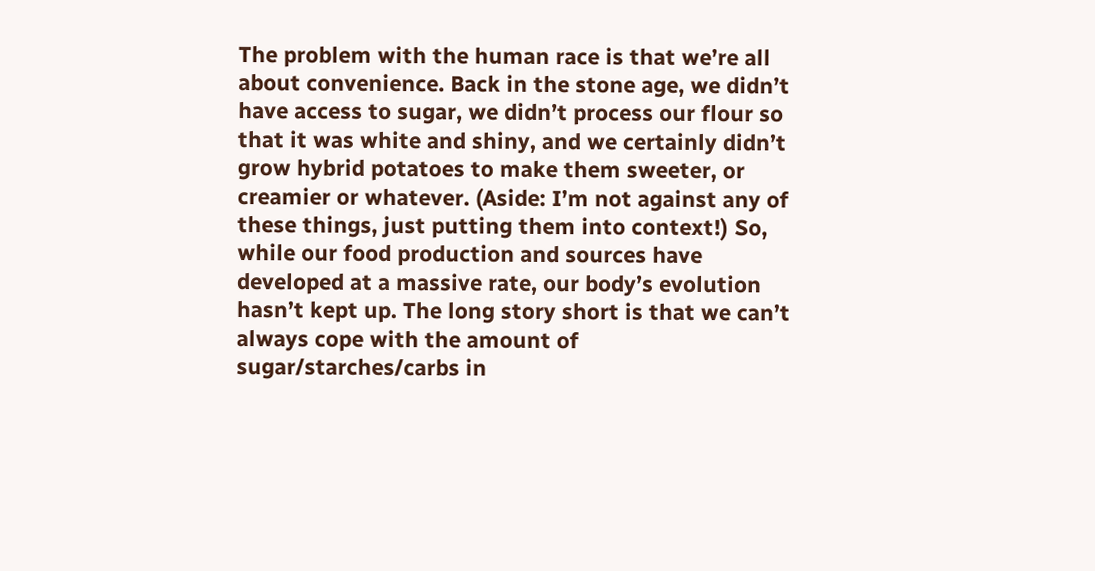The problem with the human race is that we’re all about convenience. Back in the stone age, we didn’t have access to sugar, we didn’t process our flour so that it was white and shiny, and we certainly didn’t grow hybrid potatoes to make them sweeter, or creamier or whatever. (Aside: I’m not against any of these things, just putting them into context!) So, while our food production and sources have developed at a massive rate, our body’s evolution hasn’t kept up. The long story short is that we can’t always cope with the amount of sugar/starches/carbs in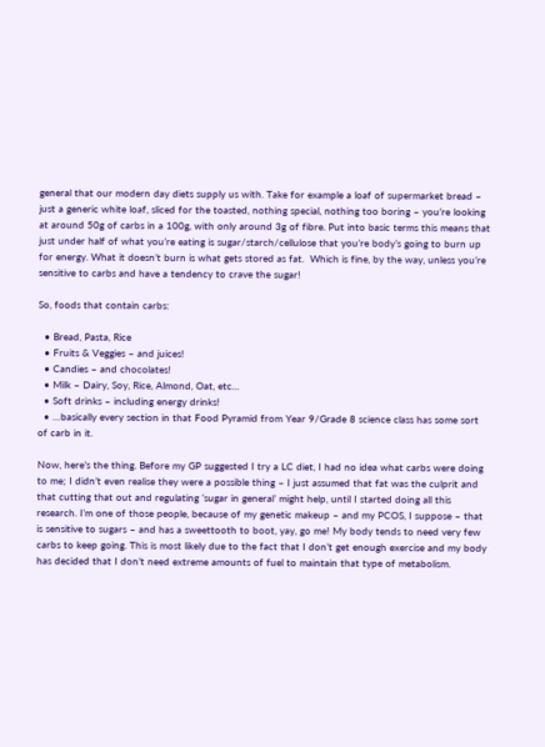general that our modern day diets supply us with. Take for example a loaf of supermarket bread – just a generic white loaf, sliced for the toasted, nothing special, nothing too boring – you’re looking at around 50g of carbs in a 100g, with only around 3g of fibre. Put into basic terms this means that just under half of what you’re eating is sugar/starch/cellulose that you’re body’s going to burn up for energy. What it doesn’t burn is what gets stored as fat.  Which is fine, by the way, unless you’re sensitive to carbs and have a tendency to crave the sugar!

So, foods that contain carbs:

  • Bread, Pasta, Rice
  • Fruits & Veggies – and juices!
  • Candies – and chocolates!
  • Milk – Dairy, Soy, Rice, Almond, Oat, etc…
  • Soft drinks – including energy drinks!
  • …basically every section in that Food Pyramid from Year 9/Grade 8 science class has some sort of carb in it.

Now, here’s the thing. Before my GP suggested I try a LC diet, I had no idea what carbs were doing to me; I didn’t even realise they were a possible thing – I just assumed that fat was the culprit and that cutting that out and regulating ‘sugar in general’ might help, until I started doing all this research. I’m one of those people, because of my genetic makeup – and my PCOS, I suppose – that is sensitive to sugars – and has a sweettooth to boot, yay, go me! My body tends to need very few carbs to keep going. This is most likely due to the fact that I don’t get enough exercise and my body has decided that I don’t need extreme amounts of fuel to maintain that type of metabolism.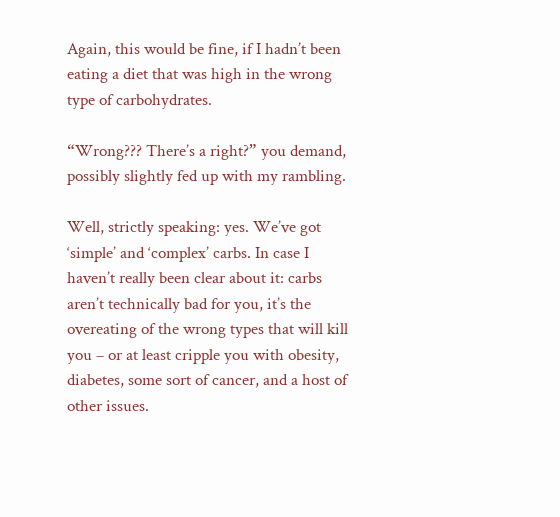Again, this would be fine, if I hadn’t been eating a diet that was high in the wrong type of carbohydrates.

“Wrong??? There’s a right?” you demand, possibly slightly fed up with my rambling.

Well, strictly speaking: yes. We’ve got ‘simple’ and ‘complex’ carbs. In case I haven’t really been clear about it: carbs aren’t technically bad for you, it’s the overeating of the wrong types that will kill you – or at least cripple you with obesity, diabetes, some sort of cancer, and a host of other issues.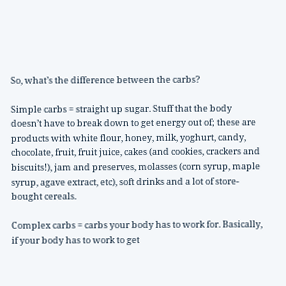So, what’s the difference between the carbs?

Simple carbs = straight up sugar. Stuff that the body doesn’t have to break down to get energy out of; these are products with white flour, honey, milk, yoghurt, candy, chocolate, fruit, fruit juice, cakes (and cookies, crackers and biscuits!), jam and preserves, molasses (corn syrup, maple syrup, agave extract, etc), soft drinks and a lot of store-bought cereals.

Complex carbs = carbs your body has to work for. Basically, if your body has to work to get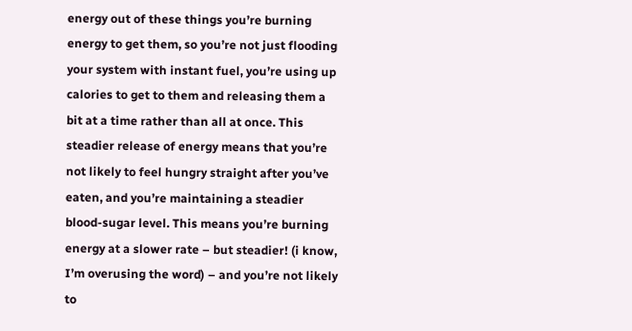energy out of these things you’re burning energy to get them, so you’re not just flooding your system with instant fuel, you’re using up calories to get to them and releasing them a bit at a time rather than all at once. This steadier release of energy means that you’re not likely to feel hungry straight after you’ve eaten, and you’re maintaining a steadier blood-sugar level. This means you’re burning energy at a slower rate – but steadier! (i know, I’m overusing the word) – and you’re not likely to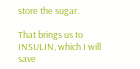store the sugar.

That brings us to INSULIN, which I will save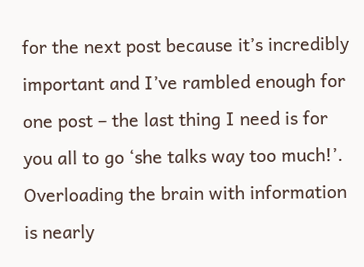for the next post because it’s incredibly important and I’ve rambled enough for one post – the last thing I need is for you all to go ‘she talks way too much!’. Overloading the brain with information is nearly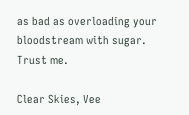as bad as overloading your bloodstream with sugar. Trust me.

Clear Skies, Vee